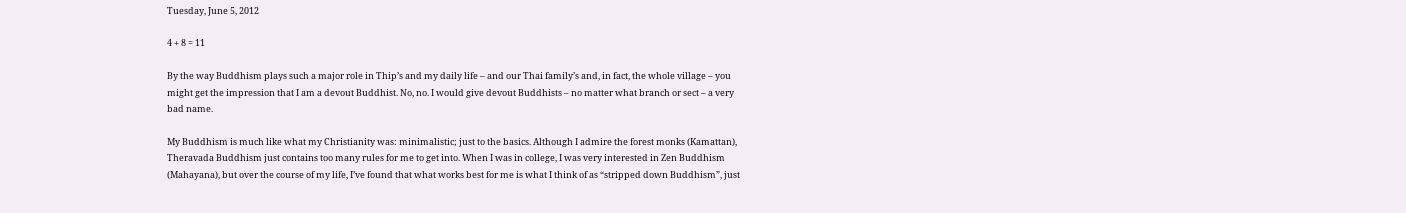Tuesday, June 5, 2012

4 + 8 = 11

By the way Buddhism plays such a major role in Thip’s and my daily life – and our Thai family’s and, in fact, the whole village – you might get the impression that I am a devout Buddhist. No, no. I would give devout Buddhists – no matter what branch or sect – a very bad name.

My Buddhism is much like what my Christianity was: minimalistic; just to the basics. Although I admire the forest monks (Kamattan), Theravada Buddhism just contains too many rules for me to get into. When I was in college, I was very interested in Zen Buddhism (Mahayana), but over the course of my life, I’ve found that what works best for me is what I think of as “stripped down Buddhism”, just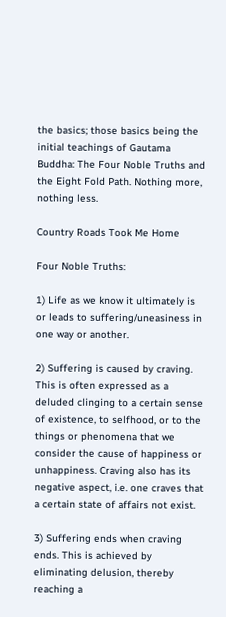the basics; those basics being the initial teachings of Gautama Buddha: The Four Noble Truths and the Eight Fold Path. Nothing more, nothing less.

Country Roads Took Me Home

Four Noble Truths:

1) Life as we know it ultimately is or leads to suffering/uneasiness in one way or another.

2) Suffering is caused by craving. This is often expressed as a deluded clinging to a certain sense of existence, to selfhood, or to the things or phenomena that we consider the cause of happiness or unhappiness. Craving also has its negative aspect, i.e. one craves that a certain state of affairs not exist.

3) Suffering ends when craving ends. This is achieved by eliminating delusion, thereby reaching a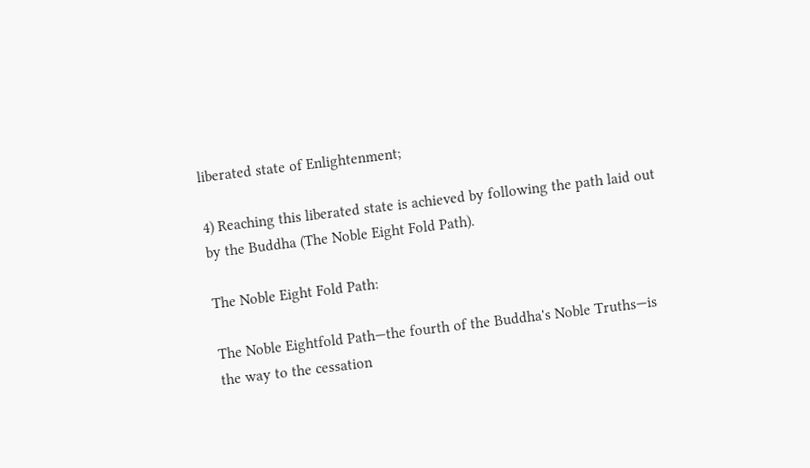liberated state of Enlightenment;

4) Reaching this liberated state is achieved by following the path laid out by the Buddha (The Noble Eight Fold Path).

The Noble Eight Fold Path:

The Noble Eightfold Path—the fourth of the Buddha's Noble Truths—is the way to the cessation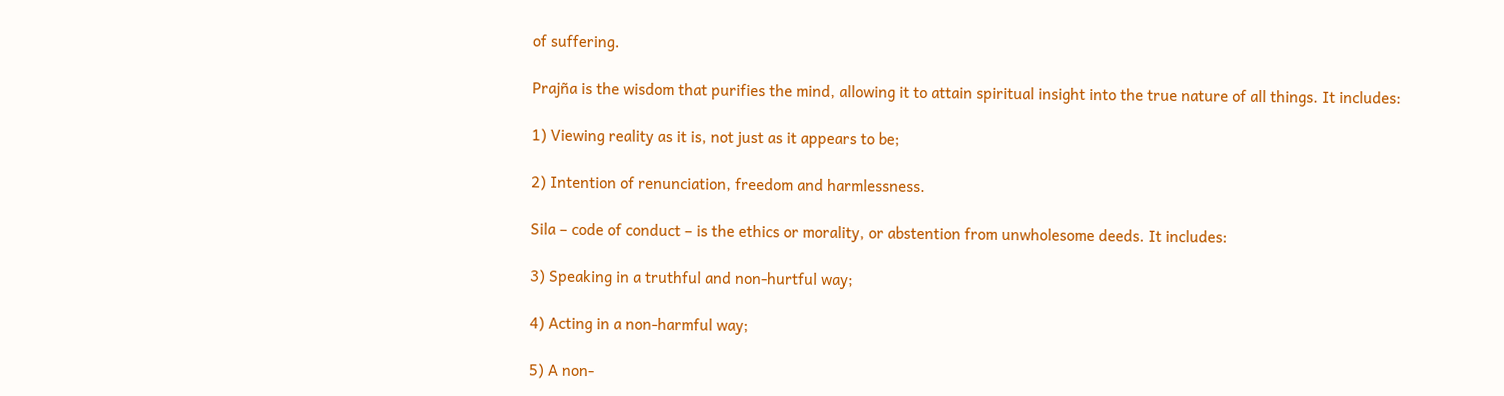of suffering.

Prajña is the wisdom that purifies the mind, allowing it to attain spiritual insight into the true nature of all things. It includes:

1) Viewing reality as it is, not just as it appears to be;

2) Intention of renunciation, freedom and harmlessness.

Sila – code of conduct – is the ethics or morality, or abstention from unwholesome deeds. It includes:

3) Speaking in a truthful and non-hurtful way;

4) Acting in a non-harmful way;

5) A non-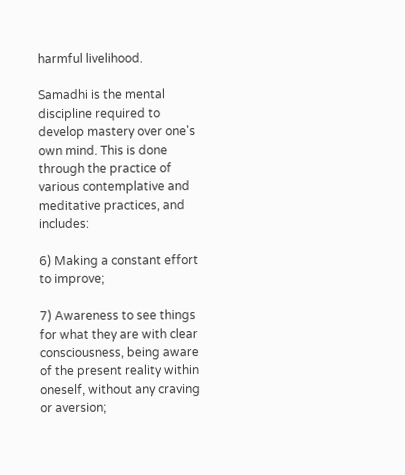harmful livelihood.

Samadhi is the mental discipline required to develop mastery over one's own mind. This is done through the practice of various contemplative and meditative practices, and includes:

6) Making a constant effort to improve;

7) Awareness to see things for what they are with clear consciousness, being aware of the present reality within oneself, without any craving or aversion;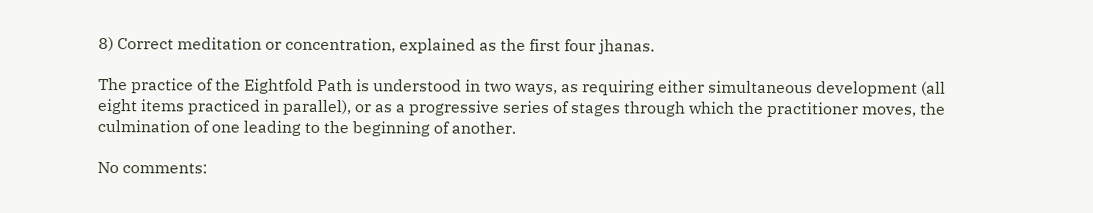8) Correct meditation or concentration, explained as the first four jhanas.

The practice of the Eightfold Path is understood in two ways, as requiring either simultaneous development (all eight items practiced in parallel), or as a progressive series of stages through which the practitioner moves, the culmination of one leading to the beginning of another.

No comments: